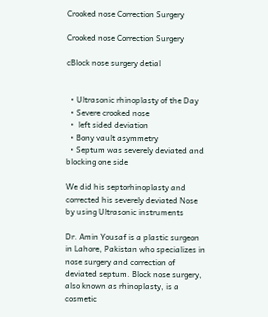Crooked nose Correction Surgery

Crooked nose Correction Surgery

cBlock nose surgery detial


  • Ultrasonic rhinoplasty of the Day
  • Severe crooked nose
  •  left sided deviation
  • Bony vault asymmetry
  • Septum was severely deviated and blocking one side

We did his septorhinoplasty and corrected his severely deviated Nose by using Ultrasonic instruments

Dr. Amin Yousaf is a plastic surgeon in Lahore, Pakistan who specializes in nose surgery and correction of deviated septum. Block nose surgery, also known as rhinoplasty, is a cosmetic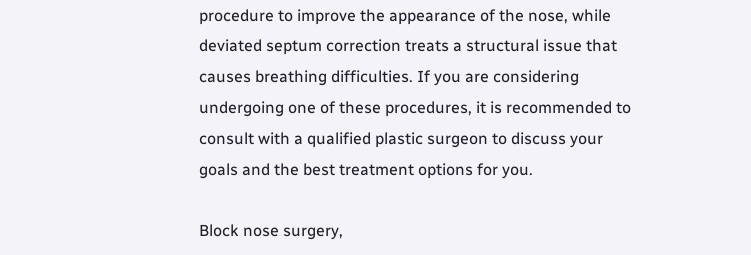procedure to improve the appearance of the nose, while deviated septum correction treats a structural issue that causes breathing difficulties. If you are considering undergoing one of these procedures, it is recommended to consult with a qualified plastic surgeon to discuss your goals and the best treatment options for you.

Block nose surgery,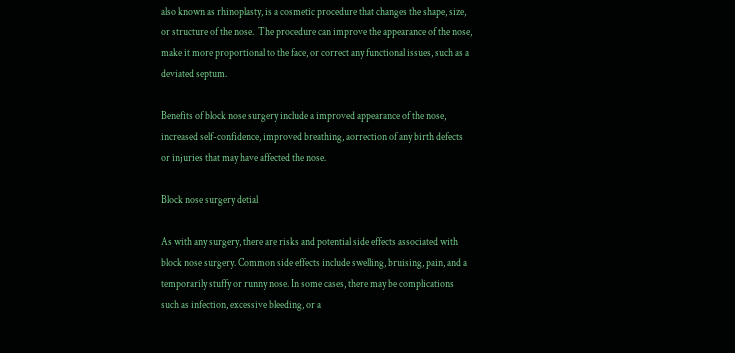also known as rhinoplasty, is a cosmetic procedure that changes the shape, size, or structure of the nose.  The procedure can improve the appearance of the nose, make it more proportional to the face, or correct any functional issues, such as a deviated septum.

Benefits of block nose surgery include a improved appearance of the nose, increased self-confidence, improved breathing, aorrection of any birth defects or injuries that may have affected the nose.

Block nose surgery detial

As with any surgery, there are risks and potential side effects associated with block nose surgery. Common side effects include swelling, bruising, pain, and a temporarily stuffy or runny nose. In some cases, there may be complications such as infection, excessive bleeding, or a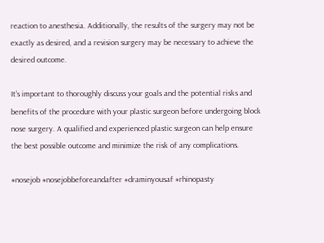reaction to anesthesia. Additionally, the results of the surgery may not be exactly as desired, and a revision surgery may be necessary to achieve the desired outcome.

It’s important to thoroughly discuss your goals and the potential risks and benefits of the procedure with your plastic surgeon before undergoing block nose surgery. A qualified and experienced plastic surgeon can help ensure the best possible outcome and minimize the risk of any complications.

#nosejob #nosejobbeforeandafter #draminyousaf #rhinopasty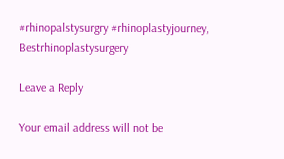#rhinopalstysurgry #rhinoplastyjourney, Bestrhinoplastysurgery

Leave a Reply

Your email address will not be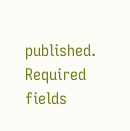published. Required fields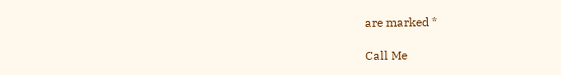are marked *

Call Me